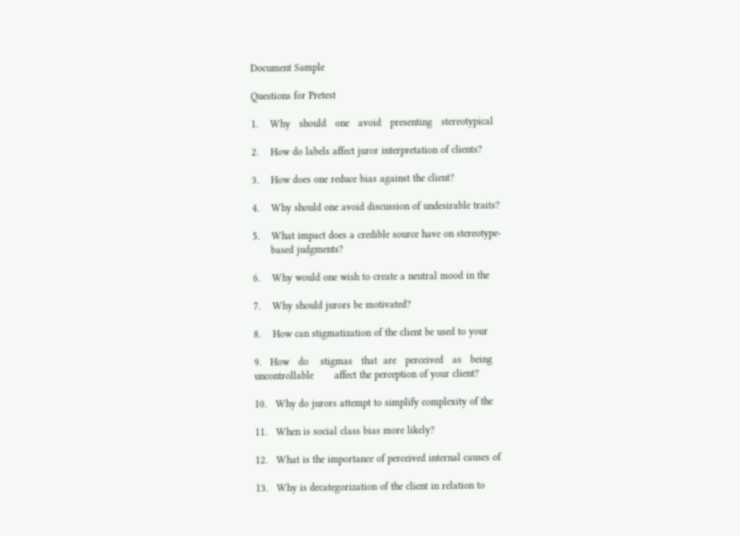Document Sample

Questions for Pretest

1.    Why   should   one   avoid   presenting   stereotypical

2.    How do labels affect juror interpretation of clients?

3.    How does one reduce bias against the client?

4.    Why should one avoid discussion of undesirable traits?

5.    What impact does a credible source have on stereotype-
      based judgments?

6.    Why would one wish to create a neutral mood in the

7.    Why should jurors be motivated?

8.    How can stigmatization of the client be used to your

9.   How   do    stigmas   that  are   perceived   as   being
uncontrollable       affect the perception of your client?

10.   Why do jurors attempt to simplify complexity of the

11.   When is social class bias more likely?

12.   What is the importance of perceived internal causes of

13.   Why is decategorization of the client in relation to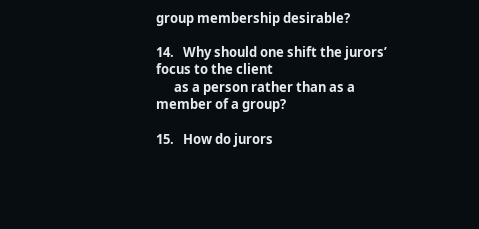group membership desirable?

14.   Why should one shift the jurors’ focus to the client
      as a person rather than as a member of a group?

15.   How do jurors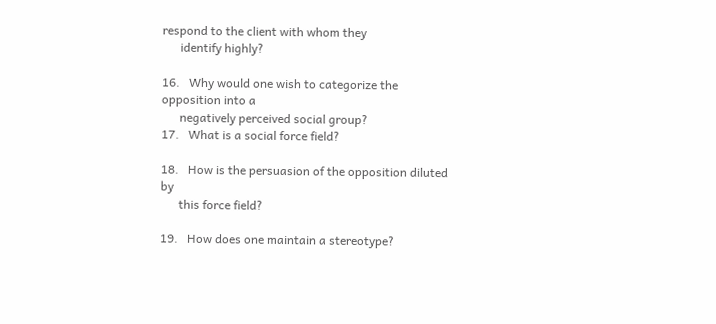respond to the client with whom they
      identify highly?

16.   Why would one wish to categorize the opposition into a
      negatively perceived social group?
17.   What is a social force field?

18.   How is the persuasion of the opposition diluted by
      this force field?

19.   How does one maintain a stereotype?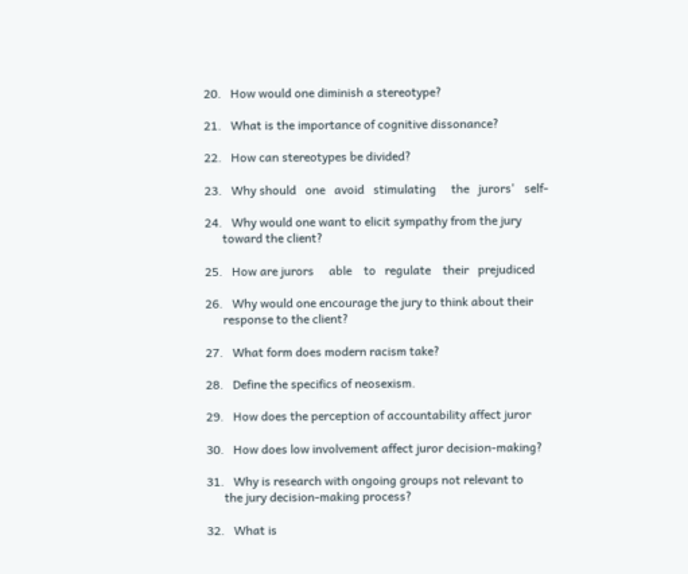20.   How would one diminish a stereotype?

21.   What is the importance of cognitive dissonance?

22.   How can stereotypes be divided?

23.   Why should   one   avoid   stimulating     the   jurors'   self-

24.   Why would one want to elicit sympathy from the jury
      toward the client?

25.   How are jurors     able    to   regulate    their   prejudiced

26.   Why would one encourage the jury to think about their
      response to the client?

27.   What form does modern racism take?

28.   Define the specifics of neosexism.

29.   How does the perception of accountability affect juror

30.   How does low involvement affect juror decision-making?

31.   Why is research with ongoing groups not relevant to
      the jury decision-making process?

32.   What is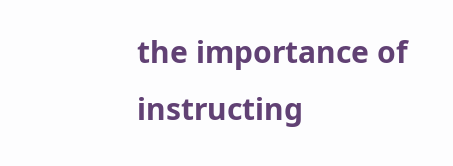the importance of instructing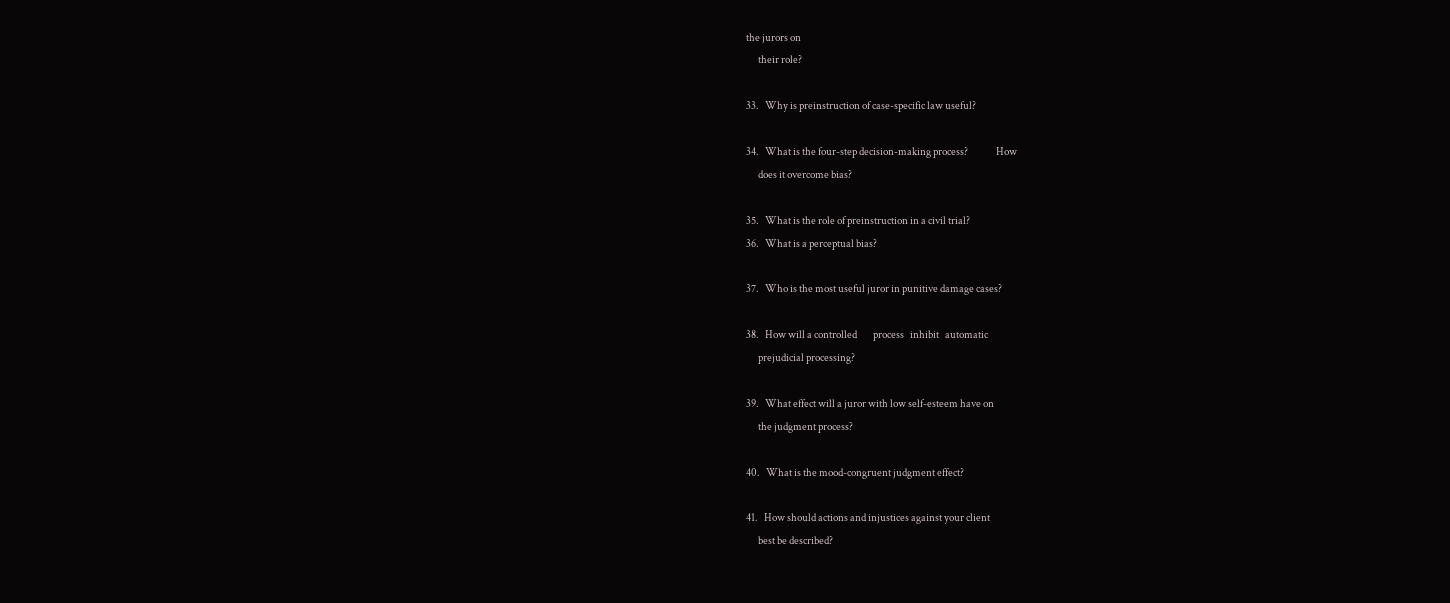the jurors on
      their role?

33.   Why is preinstruction of case-specific law useful?

34.   What is the four-step decision-making process?              How
      does it overcome bias?

35.   What is the role of preinstruction in a civil trial?
36.   What is a perceptual bias?

37.   Who is the most useful juror in punitive damage cases?

38.   How will a controlled        process   inhibit   automatic
      prejudicial processing?

39.   What effect will a juror with low self-esteem have on
      the judgment process?

40.   What is the mood-congruent judgment effect?

41.   How should actions and injustices against your client
      best be described?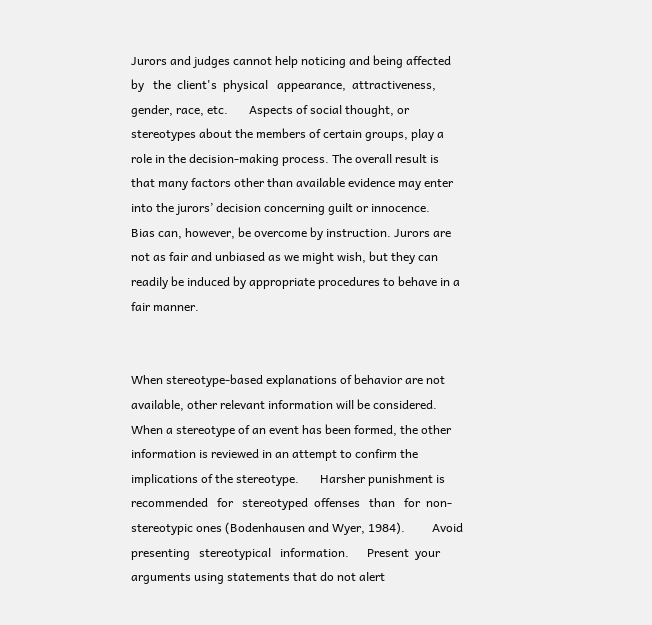Jurors and judges cannot help noticing and being affected
by   the  client's  physical   appearance,  attractiveness,
gender, race, etc.       Aspects of social thought, or
stereotypes about the members of certain groups, play a
role in the decision-making process. The overall result is
that many factors other than available evidence may enter
into the jurors’ decision concerning guilt or innocence.
Bias can, however, be overcome by instruction. Jurors are
not as fair and unbiased as we might wish, but they can
readily be induced by appropriate procedures to behave in a
fair manner.


When stereotype-based explanations of behavior are not
available, other relevant information will be considered.
When a stereotype of an event has been formed, the other
information is reviewed in an attempt to confirm the
implications of the stereotype.       Harsher punishment is
recommended   for   stereotyped  offenses   than   for  non-
stereotypic ones (Bodenhausen and Wyer, 1984).         Avoid
presenting   stereotypical   information.      Present  your
arguments using statements that do not alert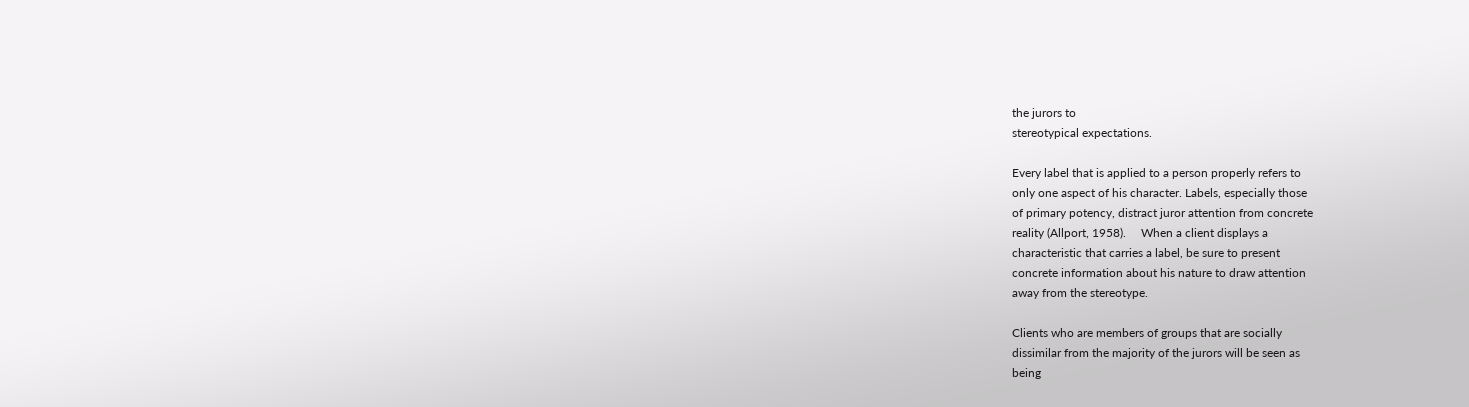the jurors to
stereotypical expectations.

Every label that is applied to a person properly refers to
only one aspect of his character. Labels, especially those
of primary potency, distract juror attention from concrete
reality (Allport, 1958).     When a client displays a
characteristic that carries a label, be sure to present
concrete information about his nature to draw attention
away from the stereotype.

Clients who are members of groups that are socially
dissimilar from the majority of the jurors will be seen as
being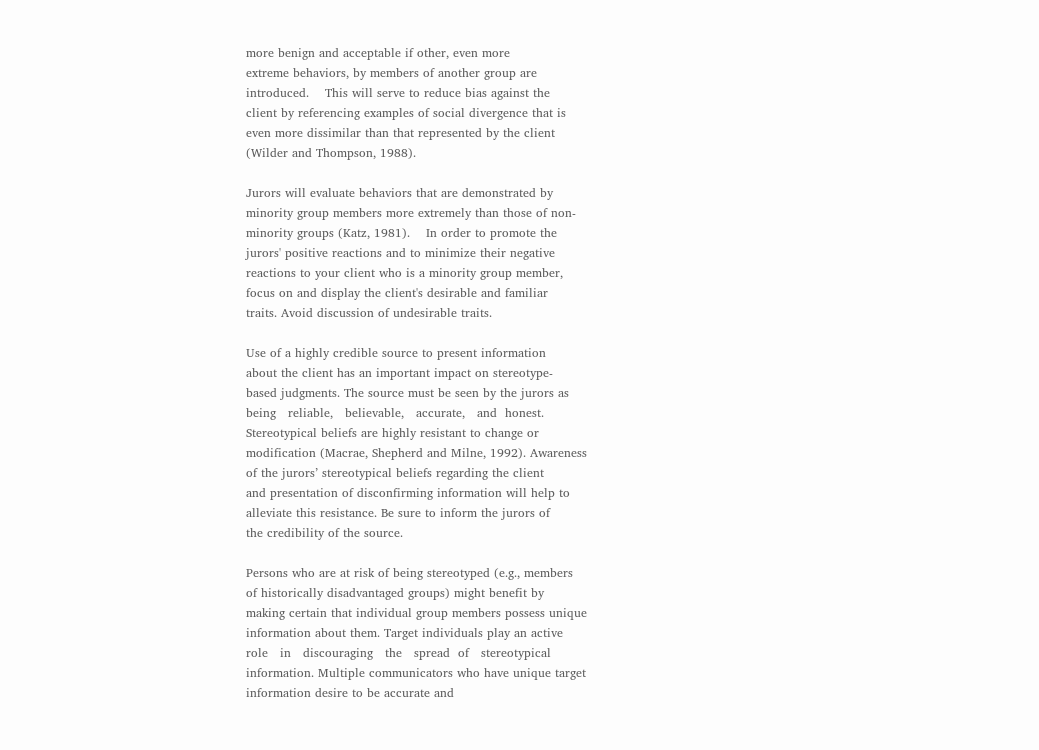more benign and acceptable if other, even more
extreme behaviors, by members of another group are
introduced.    This will serve to reduce bias against the
client by referencing examples of social divergence that is
even more dissimilar than that represented by the client
(Wilder and Thompson, 1988).

Jurors will evaluate behaviors that are demonstrated by
minority group members more extremely than those of non-
minority groups (Katz, 1981).    In order to promote the
jurors' positive reactions and to minimize their negative
reactions to your client who is a minority group member,
focus on and display the client's desirable and familiar
traits. Avoid discussion of undesirable traits.

Use of a highly credible source to present information
about the client has an important impact on stereotype-
based judgments. The source must be seen by the jurors as
being   reliable,   believable,   accurate,   and  honest.
Stereotypical beliefs are highly resistant to change or
modification (Macrae, Shepherd and Milne, 1992). Awareness
of the jurors’ stereotypical beliefs regarding the client
and presentation of disconfirming information will help to
alleviate this resistance. Be sure to inform the jurors of
the credibility of the source.

Persons who are at risk of being stereotyped (e.g., members
of historically disadvantaged groups) might benefit by
making certain that individual group members possess unique
information about them. Target individuals play an active
role   in   discouraging   the   spread  of   stereotypical
information. Multiple communicators who have unique target
information desire to be accurate and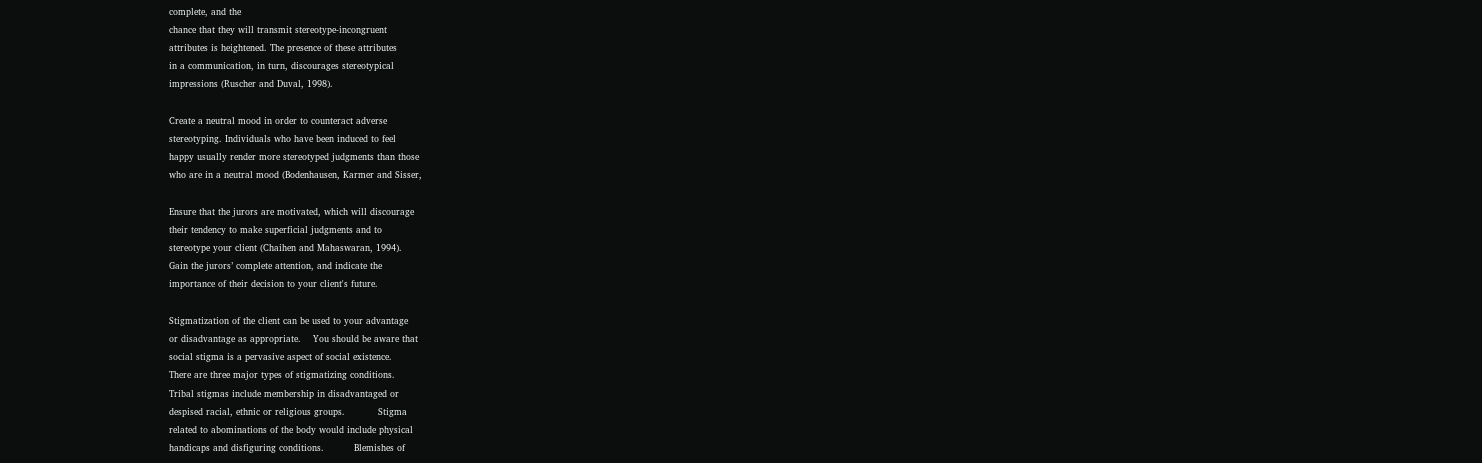complete, and the
chance that they will transmit stereotype-incongruent
attributes is heightened. The presence of these attributes
in a communication, in turn, discourages stereotypical
impressions (Ruscher and Duval, 1998).

Create a neutral mood in order to counteract adverse
stereotyping. Individuals who have been induced to feel
happy usually render more stereotyped judgments than those
who are in a neutral mood (Bodenhausen, Karmer and Sisser,

Ensure that the jurors are motivated, which will discourage
their tendency to make superficial judgments and to
stereotype your client (Chaihen and Mahaswaran, 1994).
Gain the jurors’ complete attention, and indicate the
importance of their decision to your client's future.

Stigmatization of the client can be used to your advantage
or disadvantage as appropriate.    You should be aware that
social stigma is a pervasive aspect of social existence.
There are three major types of stigmatizing conditions.
Tribal stigmas include membership in disadvantaged or
despised racial, ethnic or religious groups.           Stigma
related to abominations of the body would include physical
handicaps and disfiguring conditions.          Blemishes of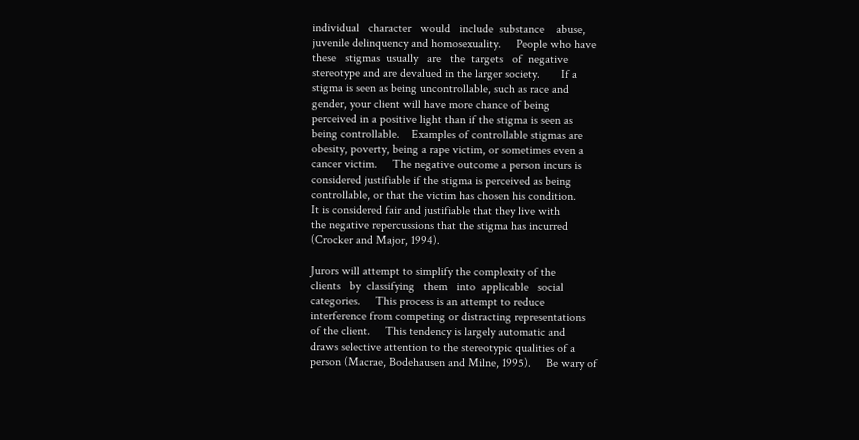individual   character   would   include  substance    abuse,
juvenile delinquency and homosexuality.     People who have
these   stigmas  usually   are   the  targets   of  negative
stereotype and are devalued in the larger society.       If a
stigma is seen as being uncontrollable, such as race and
gender, your client will have more chance of being
perceived in a positive light than if the stigma is seen as
being controllable.    Examples of controllable stigmas are
obesity, poverty, being a rape victim, or sometimes even a
cancer victim.     The negative outcome a person incurs is
considered justifiable if the stigma is perceived as being
controllable, or that the victim has chosen his condition.
It is considered fair and justifiable that they live with
the negative repercussions that the stigma has incurred
(Crocker and Major, 1994).

Jurors will attempt to simplify the complexity of the
clients   by  classifying   them   into  applicable   social
categories.     This process is an attempt to reduce
interference from competing or distracting representations
of the client.     This tendency is largely automatic and
draws selective attention to the stereotypic qualities of a
person (Macrae, Bodehausen and Milne, 1995).     Be wary of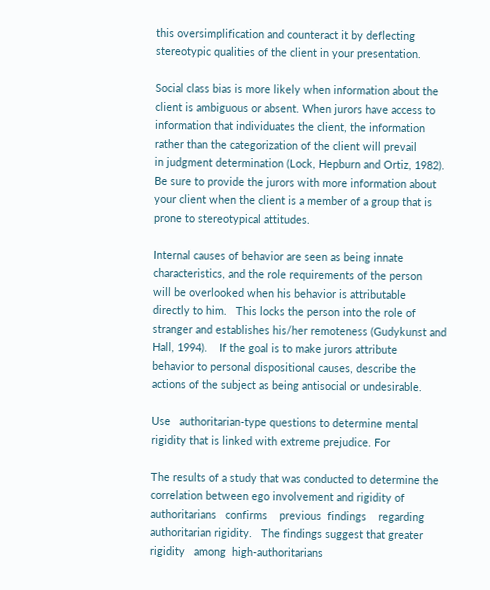this oversimplification and counteract it by deflecting
stereotypic qualities of the client in your presentation.

Social class bias is more likely when information about the
client is ambiguous or absent. When jurors have access to
information that individuates the client, the information
rather than the categorization of the client will prevail
in judgment determination (Lock, Hepburn and Ortiz, 1982).
Be sure to provide the jurors with more information about
your client when the client is a member of a group that is
prone to stereotypical attitudes.

Internal causes of behavior are seen as being innate
characteristics, and the role requirements of the person
will be overlooked when his behavior is attributable
directly to him.   This locks the person into the role of
stranger and establishes his/her remoteness (Gudykunst and
Hall, 1994).    If the goal is to make jurors attribute
behavior to personal dispositional causes, describe the
actions of the subject as being antisocial or undesirable.

Use   authoritarian-type questions to determine mental
rigidity that is linked with extreme prejudice. For

The results of a study that was conducted to determine the
correlation between ego involvement and rigidity of
authoritarians   confirms    previous  findings    regarding
authoritarian rigidity.   The findings suggest that greater
rigidity   among  high-authoritarians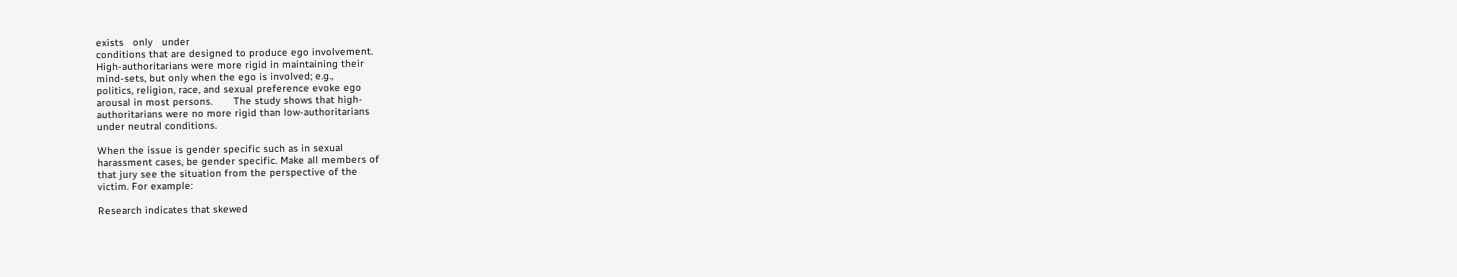exists   only   under
conditions that are designed to produce ego involvement.
High-authoritarians were more rigid in maintaining their
mind-sets, but only when the ego is involved; e.g.,
politics, religion, race, and sexual preference evoke ego
arousal in most persons.       The study shows that high-
authoritarians were no more rigid than low-authoritarians
under neutral conditions.

When the issue is gender specific such as in sexual
harassment cases, be gender specific. Make all members of
that jury see the situation from the perspective of the
victim. For example:

Research indicates that skewed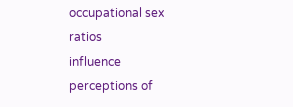occupational sex ratios
influence perceptions of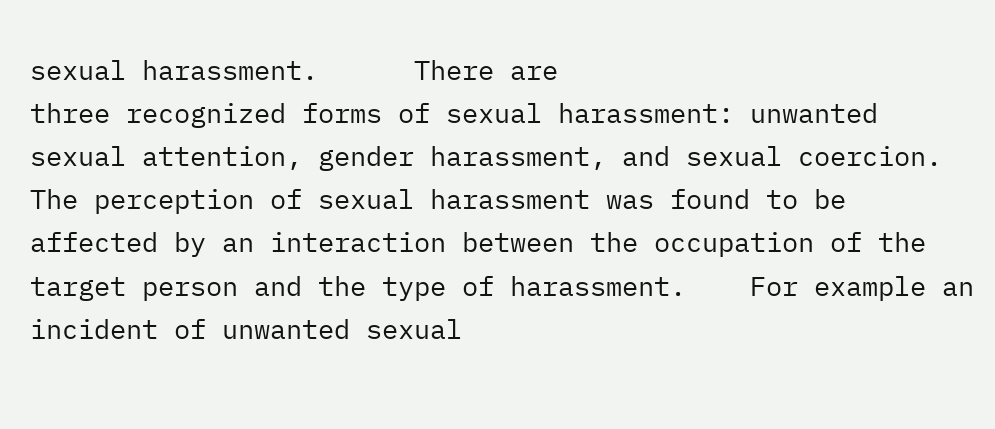sexual harassment.      There are
three recognized forms of sexual harassment: unwanted
sexual attention, gender harassment, and sexual coercion.
The perception of sexual harassment was found to be
affected by an interaction between the occupation of the
target person and the type of harassment.    For example an
incident of unwanted sexual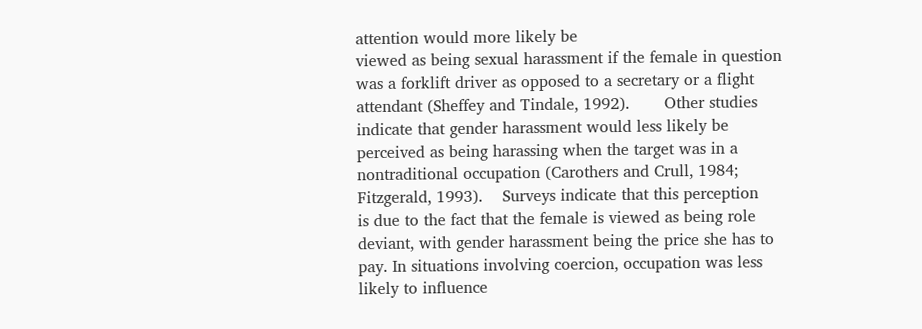attention would more likely be
viewed as being sexual harassment if the female in question
was a forklift driver as opposed to a secretary or a flight
attendant (Sheffey and Tindale, 1992).       Other studies
indicate that gender harassment would less likely be
perceived as being harassing when the target was in a
nontraditional occupation (Carothers and Crull, 1984;
Fitzgerald, 1993).    Surveys indicate that this perception
is due to the fact that the female is viewed as being role
deviant, with gender harassment being the price she has to
pay. In situations involving coercion, occupation was less
likely to influence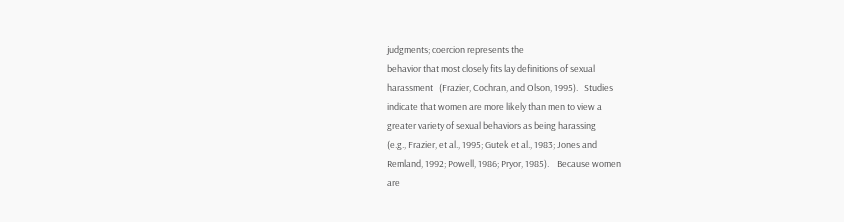judgments; coercion represents the
behavior that most closely fits lay definitions of sexual
harassment   (Frazier, Cochran, and Olson, 1995).   Studies
indicate that women are more likely than men to view a
greater variety of sexual behaviors as being harassing
(e.g., Frazier, et al., 1995; Gutek et al., 1983; Jones and
Remland, 1992; Powell, 1986; Pryor, 1985).    Because women
are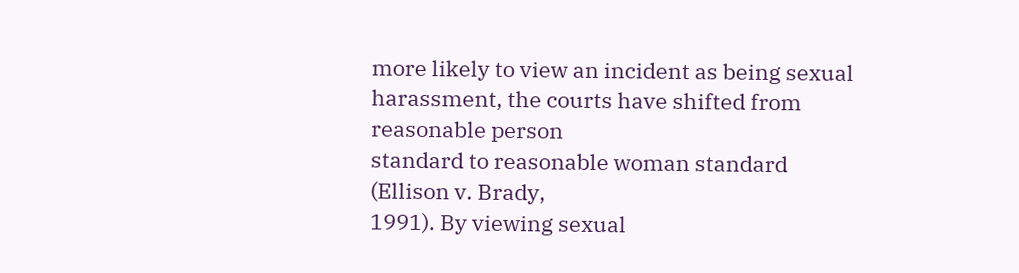more likely to view an incident as being sexual
harassment, the courts have shifted from reasonable person
standard to reasonable woman standard (Ellison v. Brady,
1991). By viewing sexual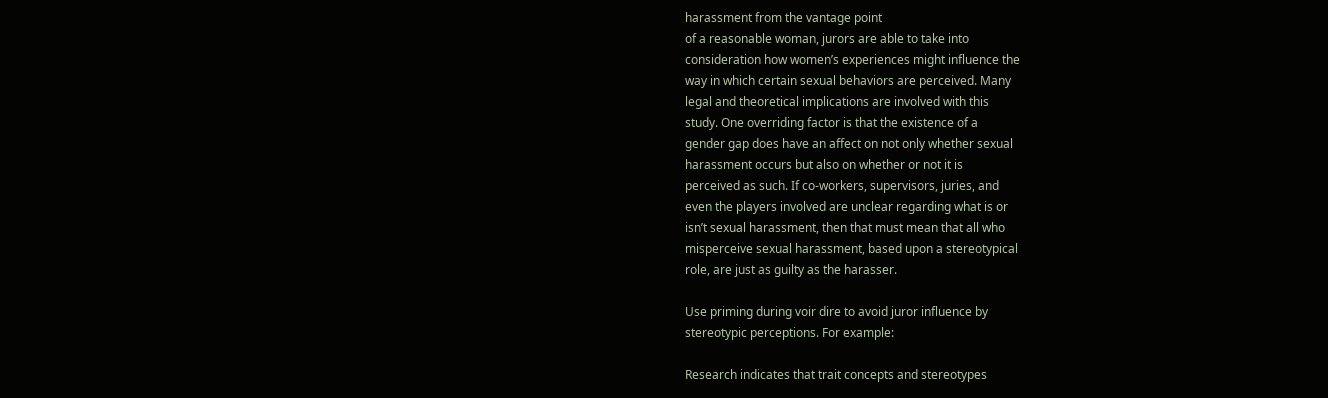harassment from the vantage point
of a reasonable woman, jurors are able to take into
consideration how women’s experiences might influence the
way in which certain sexual behaviors are perceived. Many
legal and theoretical implications are involved with this
study. One overriding factor is that the existence of a
gender gap does have an affect on not only whether sexual
harassment occurs but also on whether or not it is
perceived as such. If co-workers, supervisors, juries, and
even the players involved are unclear regarding what is or
isn’t sexual harassment, then that must mean that all who
misperceive sexual harassment, based upon a stereotypical
role, are just as guilty as the harasser.

Use priming during voir dire to avoid juror influence by
stereotypic perceptions. For example:

Research indicates that trait concepts and stereotypes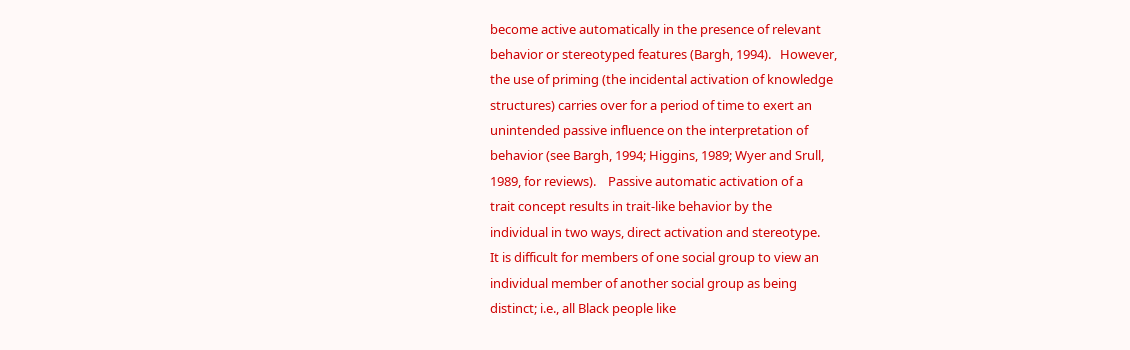become active automatically in the presence of relevant
behavior or stereotyped features (Bargh, 1994).   However,
the use of priming (the incidental activation of knowledge
structures) carries over for a period of time to exert an
unintended passive influence on the interpretation of
behavior (see Bargh, 1994; Higgins, 1989; Wyer and Srull,
1989, for reviews).    Passive automatic activation of a
trait concept results in trait-like behavior by the
individual in two ways, direct activation and stereotype.
It is difficult for members of one social group to view an
individual member of another social group as being
distinct; i.e., all Black people like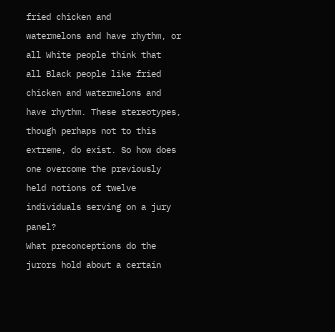fried chicken and
watermelons and have rhythm, or all White people think that
all Black people like fried chicken and watermelons and
have rhythm. These stereotypes, though perhaps not to this
extreme, do exist. So how does one overcome the previously
held notions of twelve individuals serving on a jury panel?
What preconceptions do the jurors hold about a certain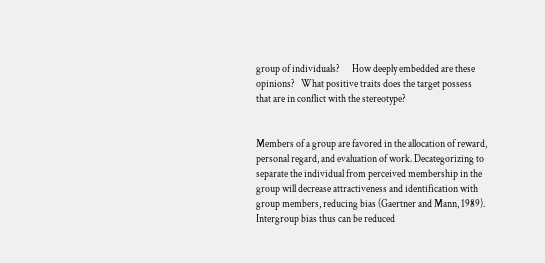group of individuals?      How deeply embedded are these
opinions?   What positive traits does the target possess
that are in conflict with the stereotype?


Members of a group are favored in the allocation of reward,
personal regard, and evaluation of work. Decategorizing to
separate the individual from perceived membership in the
group will decrease attractiveness and identification with
group members, reducing bias (Gaertner and Mann, 1989).
Intergroup bias thus can be reduced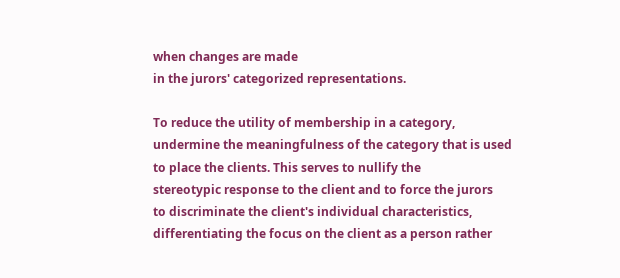when changes are made
in the jurors' categorized representations.

To reduce the utility of membership in a category,
undermine the meaningfulness of the category that is used
to place the clients. This serves to nullify the
stereotypic response to the client and to force the jurors
to discriminate the client's individual characteristics,
differentiating the focus on the client as a person rather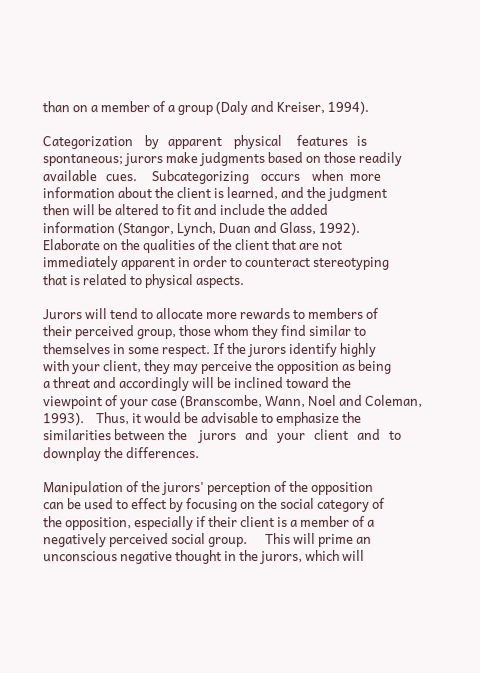than on a member of a group (Daly and Kreiser, 1994).

Categorization    by   apparent    physical     features   is
spontaneous; jurors make judgments based on those readily
available   cues.     Subcategorizing    occurs    when  more
information about the client is learned, and the judgment
then will be altered to fit and include the added
information (Stangor, Lynch, Duan and Glass, 1992).
Elaborate on the qualities of the client that are not
immediately apparent in order to counteract stereotyping
that is related to physical aspects.

Jurors will tend to allocate more rewards to members of
their perceived group, those whom they find similar to
themselves in some respect. If the jurors identify highly
with your client, they may perceive the opposition as being
a threat and accordingly will be inclined toward the
viewpoint of your case (Branscombe, Wann, Noel and Coleman,
1993).    Thus, it would be advisable to emphasize the
similarities between the    jurors   and   your   client   and   to
downplay the differences.

Manipulation of the jurors' perception of the opposition
can be used to effect by focusing on the social category of
the opposition, especially if their client is a member of a
negatively perceived social group.      This will prime an
unconscious negative thought in the jurors, which will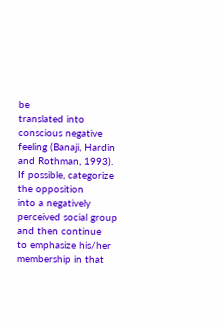be
translated into conscious negative feeling (Banaji, Hardin
and Rothman, 1993). If possible, categorize the opposition
into a negatively perceived social group and then continue
to emphasize his/her membership in that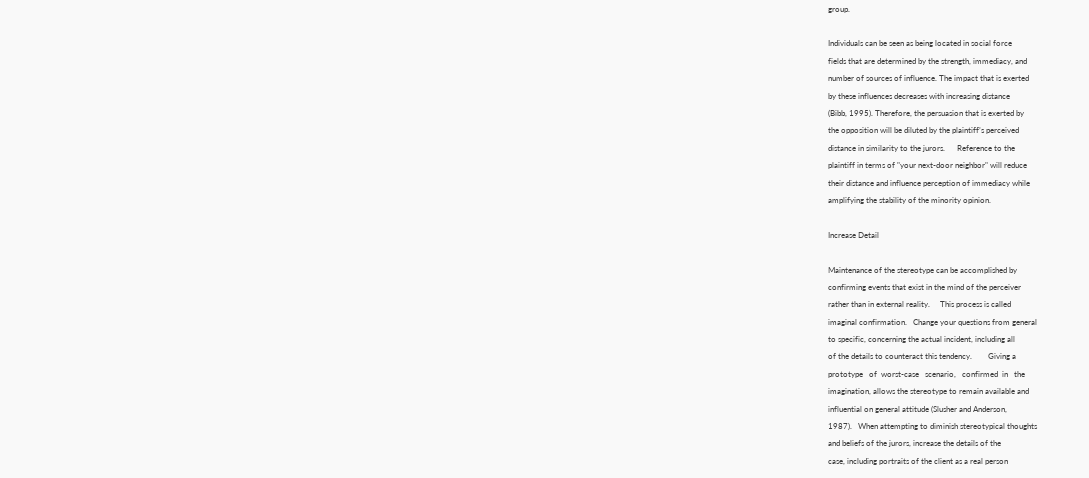group.

Individuals can be seen as being located in social force
fields that are determined by the strength, immediacy, and
number of sources of influence. The impact that is exerted
by these influences decreases with increasing distance
(Bibb, 1995). Therefore, the persuasion that is exerted by
the opposition will be diluted by the plaintiff’s perceived
distance in similarity to the jurors.      Reference to the
plaintiff in terms of "your next-door neighbor" will reduce
their distance and influence perception of immediacy while
amplifying the stability of the minority opinion.

Increase Detail

Maintenance of the stereotype can be accomplished by
confirming events that exist in the mind of the perceiver
rather than in external reality.     This process is called
imaginal confirmation.   Change your questions from general
to specific, concerning the actual incident, including all
of the details to counteract this tendency.        Giving a
prototype   of  worst-case   scenario,   confirmed  in   the
imagination, allows the stereotype to remain available and
influential on general attitude (Slusher and Anderson,
1987).   When attempting to diminish stereotypical thoughts
and beliefs of the jurors, increase the details of the
case, including portraits of the client as a real person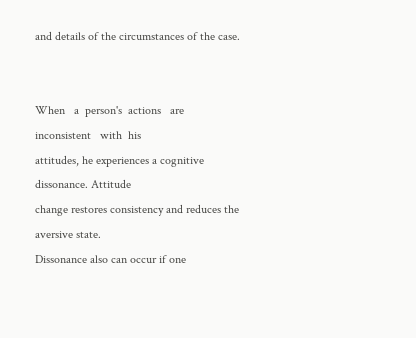and details of the circumstances of the case.


When   a  person's  actions   are  inconsistent   with  his
attitudes, he experiences a cognitive dissonance. Attitude
change restores consistency and reduces the aversive state.
Dissonance also can occur if one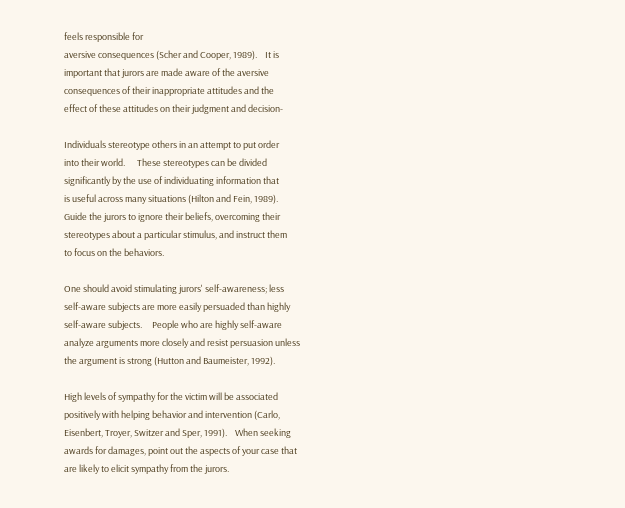feels responsible for
aversive consequences (Scher and Cooper, 1989).    It is
important that jurors are made aware of the aversive
consequences of their inappropriate attitudes and the
effect of these attitudes on their judgment and decision-

Individuals stereotype others in an attempt to put order
into their world.      These stereotypes can be divided
significantly by the use of individuating information that
is useful across many situations (Hilton and Fein, 1989).
Guide the jurors to ignore their beliefs, overcoming their
stereotypes about a particular stimulus, and instruct them
to focus on the behaviors.

One should avoid stimulating jurors' self-awareness; less
self-aware subjects are more easily persuaded than highly
self-aware subjects.     People who are highly self-aware
analyze arguments more closely and resist persuasion unless
the argument is strong (Hutton and Baumeister, 1992).

High levels of sympathy for the victim will be associated
positively with helping behavior and intervention (Carlo,
Eisenbert, Troyer, Switzer and Sper, 1991).    When seeking
awards for damages, point out the aspects of your case that
are likely to elicit sympathy from the jurors.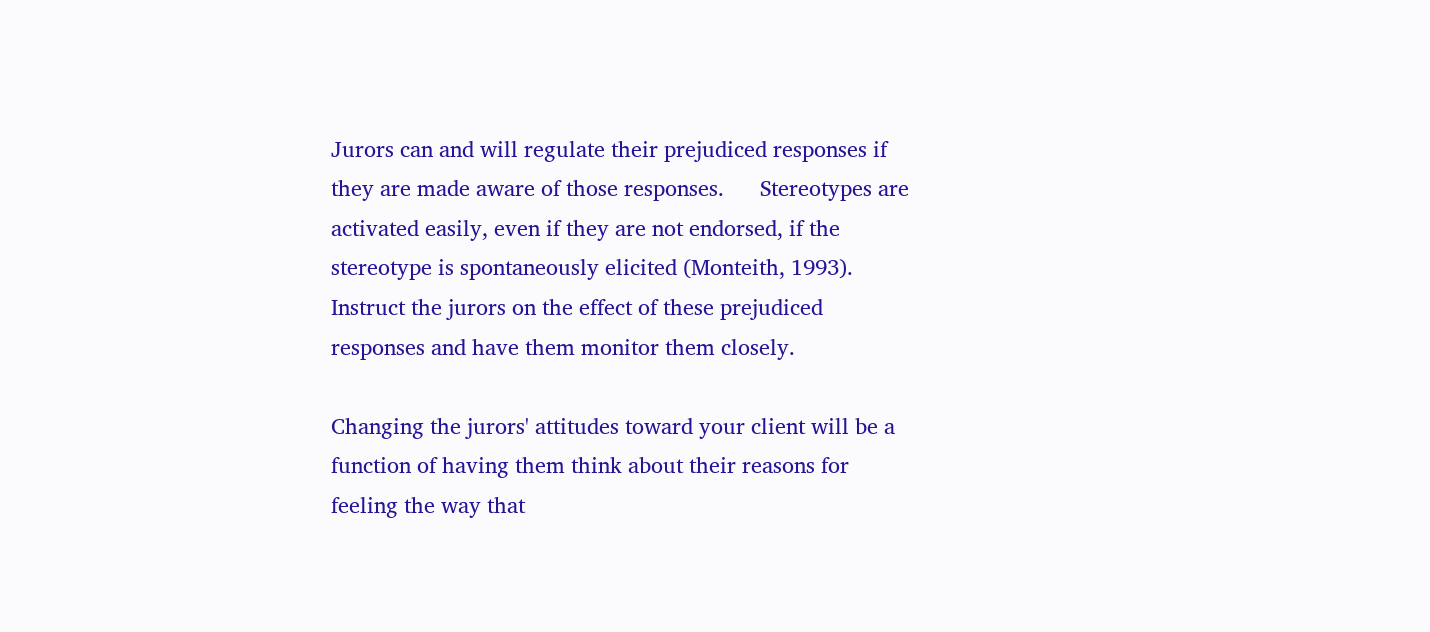Jurors can and will regulate their prejudiced responses if
they are made aware of those responses.      Stereotypes are
activated easily, even if they are not endorsed, if the
stereotype is spontaneously elicited (Monteith, 1993).
Instruct the jurors on the effect of these prejudiced
responses and have them monitor them closely.

Changing the jurors' attitudes toward your client will be a
function of having them think about their reasons for
feeling the way that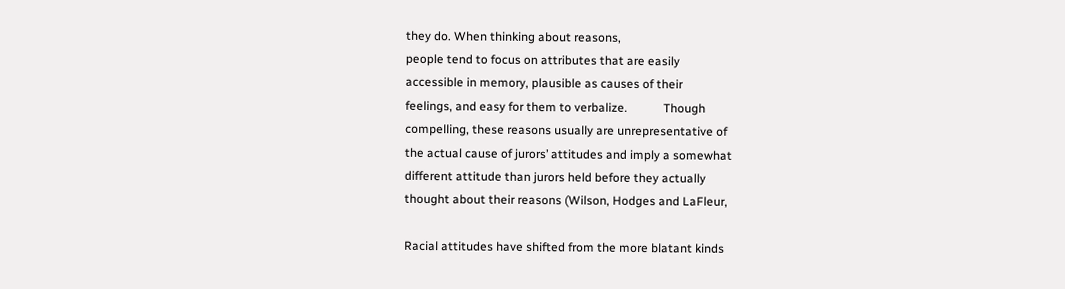they do. When thinking about reasons,
people tend to focus on attributes that are easily
accessible in memory, plausible as causes of their
feelings, and easy for them to verbalize.            Though
compelling, these reasons usually are unrepresentative of
the actual cause of jurors’ attitudes and imply a somewhat
different attitude than jurors held before they actually
thought about their reasons (Wilson, Hodges and LaFleur,

Racial attitudes have shifted from the more blatant kinds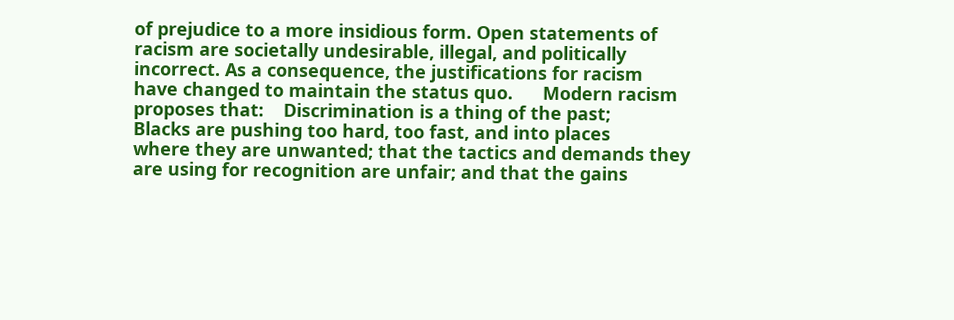of prejudice to a more insidious form. Open statements of
racism are societally undesirable, illegal, and politically
incorrect. As a consequence, the justifications for racism
have changed to maintain the status quo.      Modern racism
proposes that:    Discrimination is a thing of the past;
Blacks are pushing too hard, too fast, and into places
where they are unwanted; that the tactics and demands they
are using for recognition are unfair; and that the gains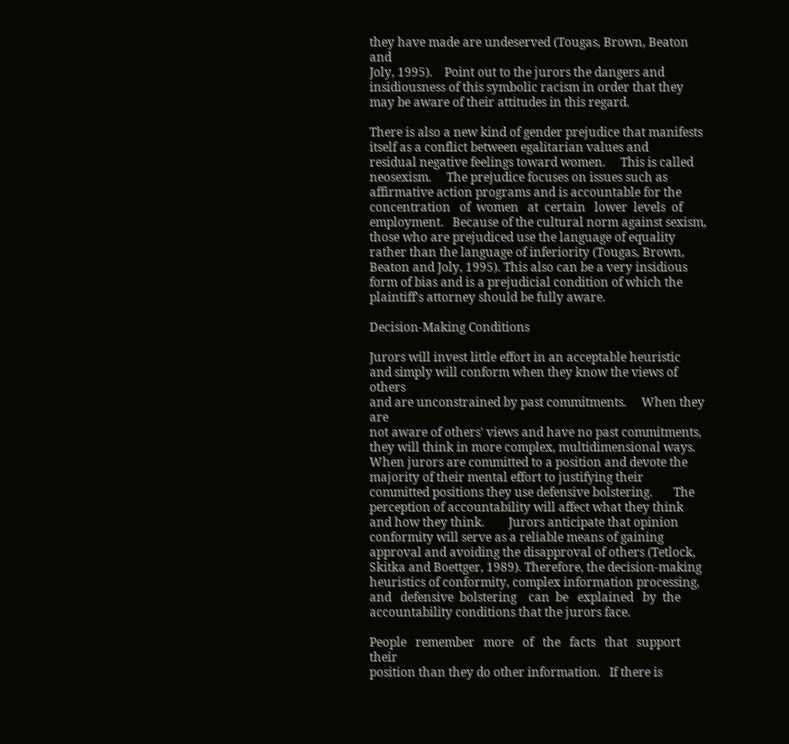they have made are undeserved (Tougas, Brown, Beaton and
Joly, 1995).    Point out to the jurors the dangers and
insidiousness of this symbolic racism in order that they
may be aware of their attitudes in this regard.

There is also a new kind of gender prejudice that manifests
itself as a conflict between egalitarian values and
residual negative feelings toward women.     This is called
neosexism.     The prejudice focuses on issues such as
affirmative action programs and is accountable for the
concentration   of  women   at  certain   lower  levels  of
employment.   Because of the cultural norm against sexism,
those who are prejudiced use the language of equality
rather than the language of inferiority (Tougas, Brown,
Beaton and Joly, 1995). This also can be a very insidious
form of bias and is a prejudicial condition of which the
plaintiff's attorney should be fully aware.

Decision-Making Conditions

Jurors will invest little effort in an acceptable heuristic
and simply will conform when they know the views of others
and are unconstrained by past commitments.     When they are
not aware of others' views and have no past commitments,
they will think in more complex, multidimensional ways.
When jurors are committed to a position and devote the
majority of their mental effort to justifying their
committed positions they use defensive bolstering.       The
perception of accountability will affect what they think
and how they think.        Jurors anticipate that opinion
conformity will serve as a reliable means of gaining
approval and avoiding the disapproval of others (Tetlock,
Skitka and Boettger, 1989). Therefore, the decision-making
heuristics of conformity, complex information processing,
and   defensive  bolstering    can  be   explained   by  the
accountability conditions that the jurors face.

People   remember   more   of   the   facts   that   support   their
position than they do other information.   If there is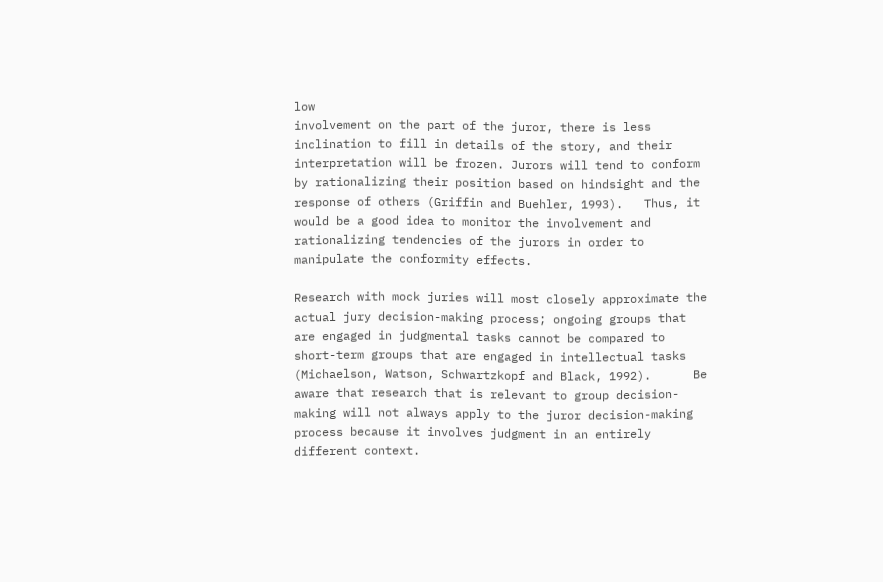low
involvement on the part of the juror, there is less
inclination to fill in details of the story, and their
interpretation will be frozen. Jurors will tend to conform
by rationalizing their position based on hindsight and the
response of others (Griffin and Buehler, 1993).   Thus, it
would be a good idea to monitor the involvement and
rationalizing tendencies of the jurors in order to
manipulate the conformity effects.

Research with mock juries will most closely approximate the
actual jury decision-making process; ongoing groups that
are engaged in judgmental tasks cannot be compared to
short-term groups that are engaged in intellectual tasks
(Michaelson, Watson, Schwartzkopf and Black, 1992).      Be
aware that research that is relevant to group decision-
making will not always apply to the juror decision-making
process because it involves judgment in an entirely
different context.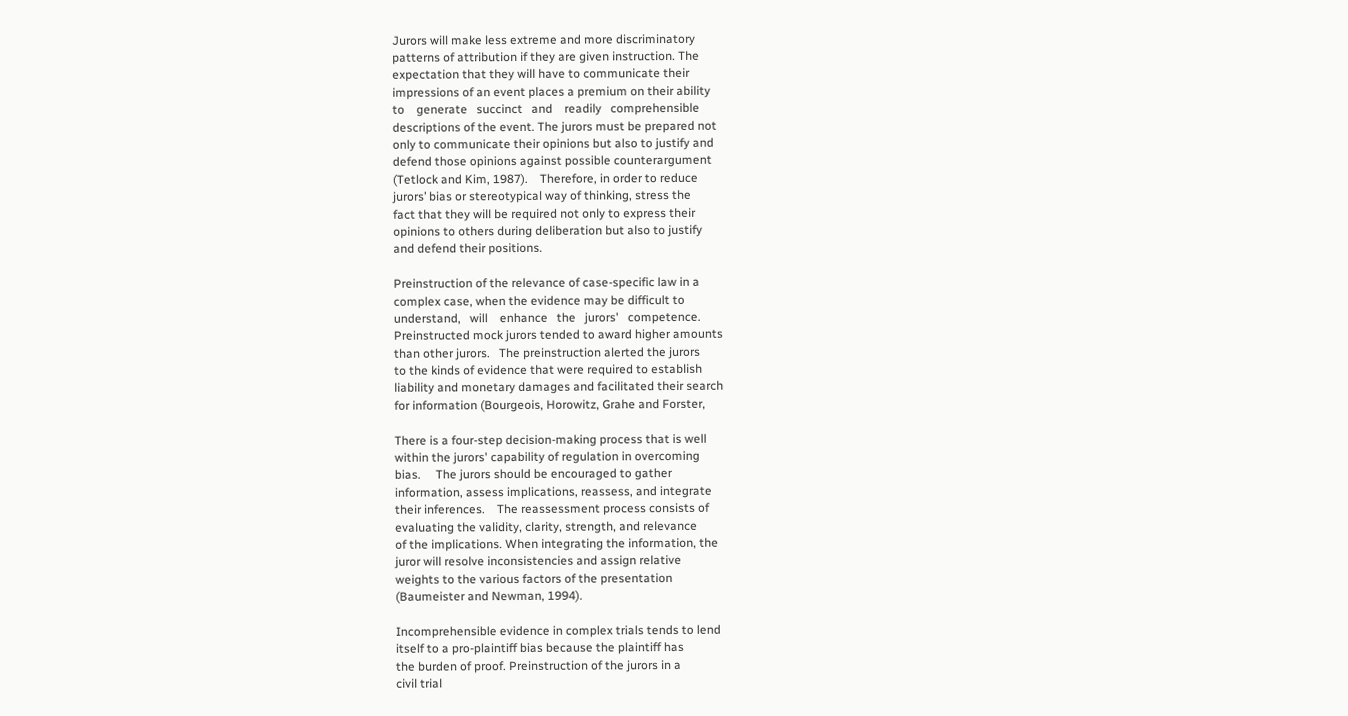Jurors will make less extreme and more discriminatory
patterns of attribution if they are given instruction. The
expectation that they will have to communicate their
impressions of an event places a premium on their ability
to    generate   succinct   and    readily   comprehensible
descriptions of the event. The jurors must be prepared not
only to communicate their opinions but also to justify and
defend those opinions against possible counterargument
(Tetlock and Kim, 1987).    Therefore, in order to reduce
jurors’ bias or stereotypical way of thinking, stress the
fact that they will be required not only to express their
opinions to others during deliberation but also to justify
and defend their positions.

Preinstruction of the relevance of case-specific law in a
complex case, when the evidence may be difficult to
understand,   will    enhance   the   jurors'   competence.
Preinstructed mock jurors tended to award higher amounts
than other jurors.   The preinstruction alerted the jurors
to the kinds of evidence that were required to establish
liability and monetary damages and facilitated their search
for information (Bourgeois, Horowitz, Grahe and Forster,

There is a four-step decision-making process that is well
within the jurors' capability of regulation in overcoming
bias.     The jurors should be encouraged to gather
information, assess implications, reassess, and integrate
their inferences.    The reassessment process consists of
evaluating the validity, clarity, strength, and relevance
of the implications. When integrating the information, the
juror will resolve inconsistencies and assign relative
weights to the various factors of the presentation
(Baumeister and Newman, 1994).

Incomprehensible evidence in complex trials tends to lend
itself to a pro-plaintiff bias because the plaintiff has
the burden of proof. Preinstruction of the jurors in a
civil trial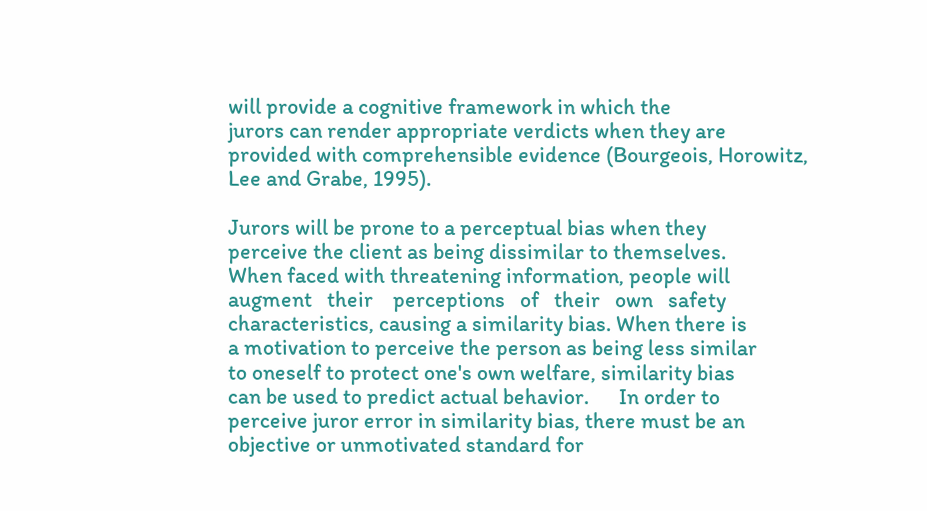will provide a cognitive framework in which the
jurors can render appropriate verdicts when they are
provided with comprehensible evidence (Bourgeois, Horowitz,
Lee and Grabe, 1995).

Jurors will be prone to a perceptual bias when they
perceive the client as being dissimilar to themselves.
When faced with threatening information, people will
augment   their    perceptions   of   their   own   safety
characteristics, causing a similarity bias. When there is
a motivation to perceive the person as being less similar
to oneself to protect one's own welfare, similarity bias
can be used to predict actual behavior.      In order to
perceive juror error in similarity bias, there must be an
objective or unmotivated standard for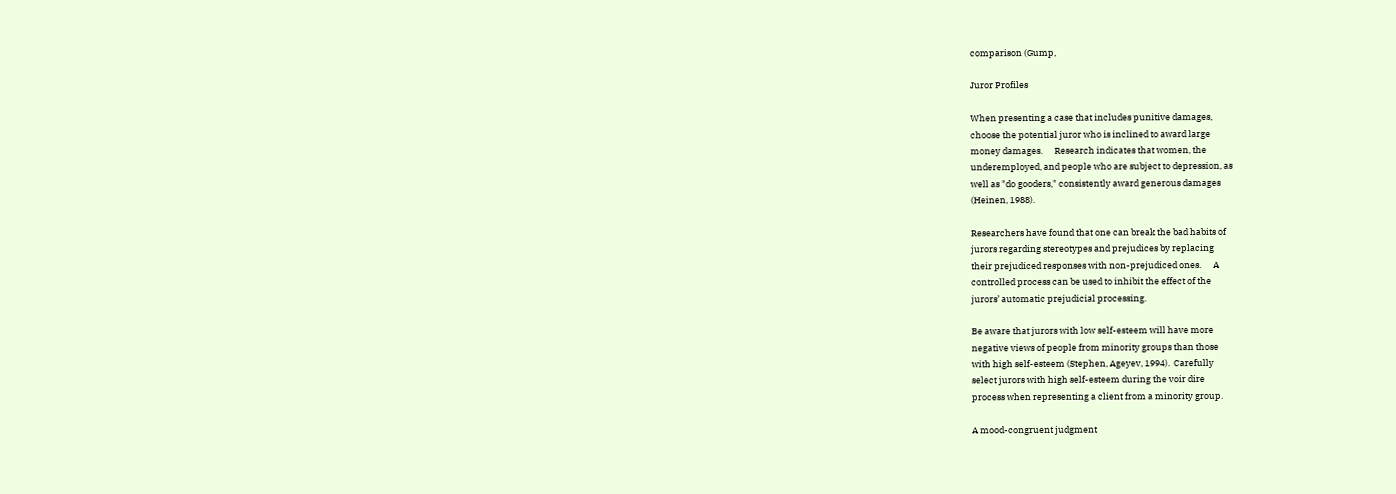comparison (Gump,

Juror Profiles

When presenting a case that includes punitive damages,
choose the potential juror who is inclined to award large
money damages.      Research indicates that women, the
underemployed, and people who are subject to depression, as
well as "do gooders," consistently award generous damages
(Heinen, 1988).

Researchers have found that one can break the bad habits of
jurors regarding stereotypes and prejudices by replacing
their prejudiced responses with non-prejudiced ones.      A
controlled process can be used to inhibit the effect of the
jurors’ automatic prejudicial processing.

Be aware that jurors with low self-esteem will have more
negative views of people from minority groups than those
with high self-esteem (Stephen, Ageyev, 1994).  Carefully
select jurors with high self-esteem during the voir dire
process when representing a client from a minority group.

A mood-congruent judgment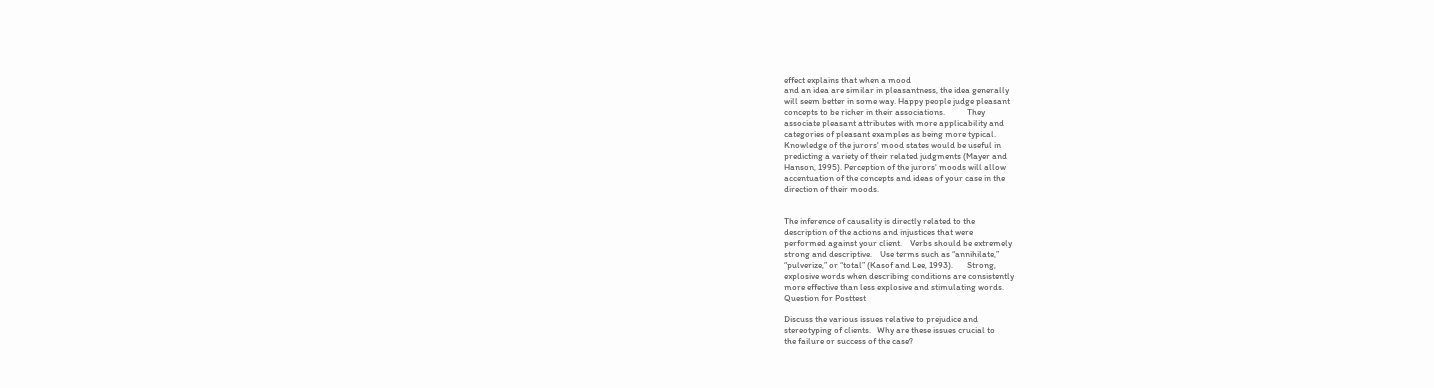effect explains that when a mood
and an idea are similar in pleasantness, the idea generally
will seem better in some way. Happy people judge pleasant
concepts to be richer in their associations.           They
associate pleasant attributes with more applicability and
categories of pleasant examples as being more typical.
Knowledge of the jurors' mood states would be useful in
predicting a variety of their related judgments (Mayer and
Hanson, 1995). Perception of the jurors' moods will allow
accentuation of the concepts and ideas of your case in the
direction of their moods.


The inference of causality is directly related to the
description of the actions and injustices that were
performed against your client.    Verbs should be extremely
strong and descriptive.    Use terms such as “annihilate,”
“pulverize,” or “total” (Kasof and Lee, 1993).       Strong,
explosive words when describing conditions are consistently
more effective than less explosive and stimulating words.
Question for Posttest

Discuss the various issues relative to prejudice and
stereotyping of clients.   Why are these issues crucial to
the failure or success of the case?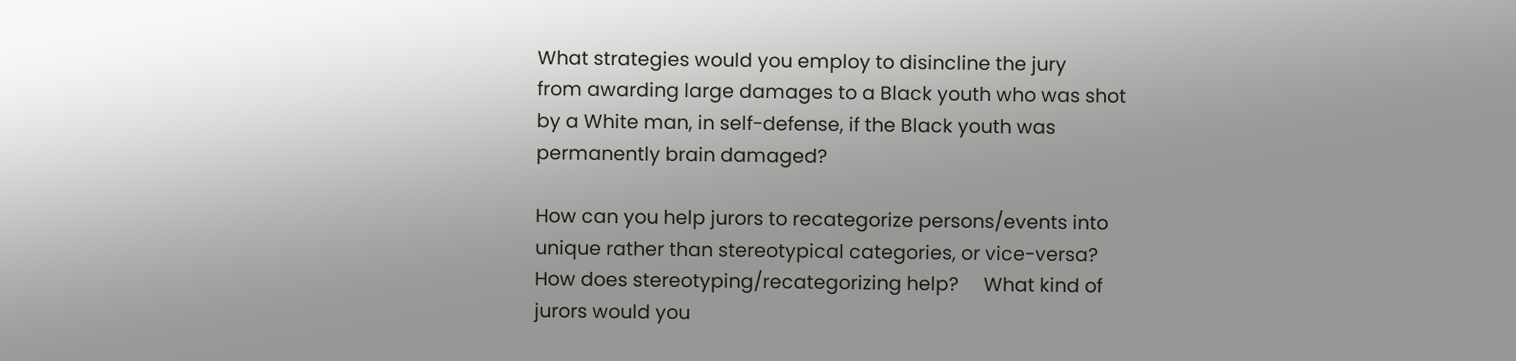What strategies would you employ to disincline the jury
from awarding large damages to a Black youth who was shot
by a White man, in self-defense, if the Black youth was
permanently brain damaged?

How can you help jurors to recategorize persons/events into
unique rather than stereotypical categories, or vice-versa?
How does stereotyping/recategorizing help?     What kind of
jurors would you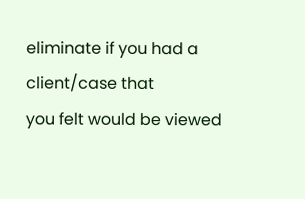eliminate if you had a client/case that
you felt would be viewed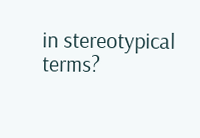in stereotypical terms?